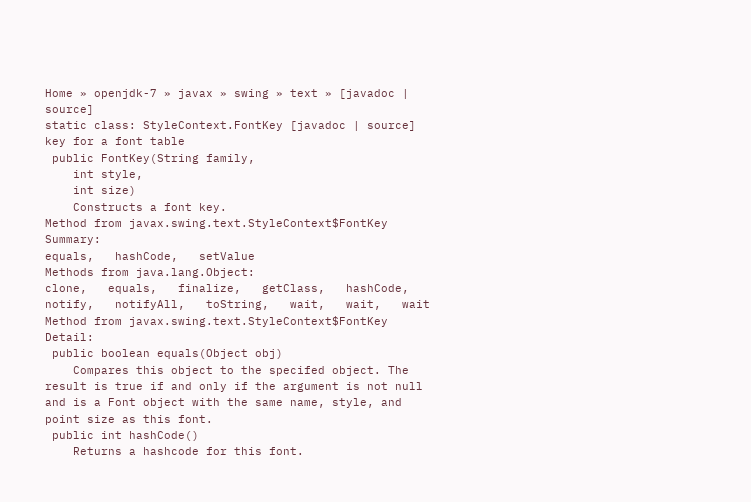Home » openjdk-7 » javax » swing » text » [javadoc | source]
static class: StyleContext.FontKey [javadoc | source]
key for a font table
 public FontKey(String family,
    int style,
    int size)
    Constructs a font key.
Method from javax.swing.text.StyleContext$FontKey Summary:
equals,   hashCode,   setValue
Methods from java.lang.Object:
clone,   equals,   finalize,   getClass,   hashCode,   notify,   notifyAll,   toString,   wait,   wait,   wait
Method from javax.swing.text.StyleContext$FontKey Detail:
 public boolean equals(Object obj)
    Compares this object to the specifed object. The result is true if and only if the argument is not null and is a Font object with the same name, style, and point size as this font.
 public int hashCode()
    Returns a hashcode for this font.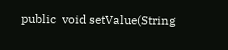public  void setValue(String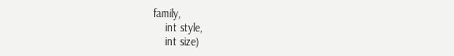family,
    int style,
    int size)